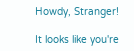Howdy, Stranger!

It looks like you're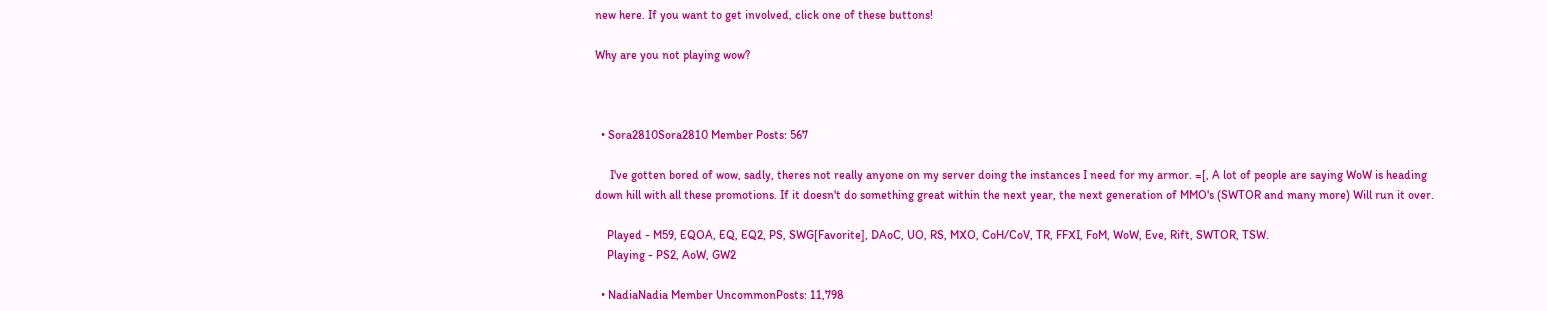new here. If you want to get involved, click one of these buttons!

Why are you not playing wow?



  • Sora2810Sora2810 Member Posts: 567

     I've gotten bored of wow, sadly, theres not really anyone on my server doing the instances I need for my armor. =[, A lot of people are saying WoW is heading down hill with all these promotions. If it doesn't do something great within the next year, the next generation of MMO's (SWTOR and many more) Will run it over.

    Played - M59, EQOA, EQ, EQ2, PS, SWG[Favorite], DAoC, UO, RS, MXO, CoH/CoV, TR, FFXI, FoM, WoW, Eve, Rift, SWTOR, TSW.
    Playing - PS2, AoW, GW2

  • NadiaNadia Member UncommonPosts: 11,798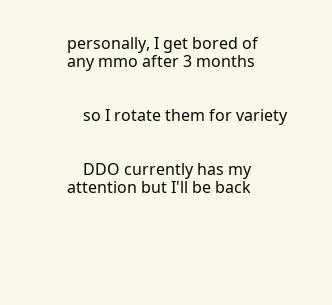personally, I get bored of any mmo after 3 months


    so I rotate them for variety


    DDO currently has my attention but I'll be back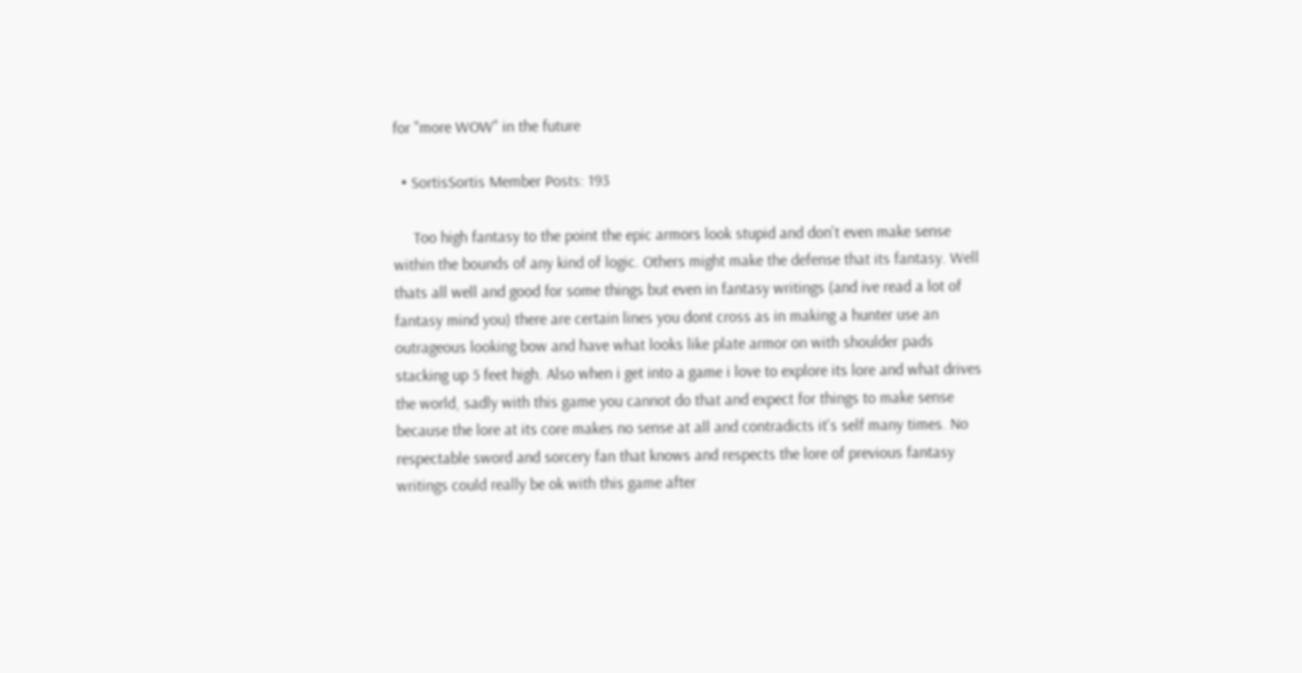for "more WOW" in the future

  • SortisSortis Member Posts: 193

     Too high fantasy to the point the epic armors look stupid and don't even make sense within the bounds of any kind of logic. Others might make the defense that its fantasy. Well thats all well and good for some things but even in fantasy writings (and ive read a lot of fantasy mind you) there are certain lines you dont cross as in making a hunter use an outrageous looking bow and have what looks like plate armor on with shoulder pads stacking up 5 feet high. Also when i get into a game i love to explore its lore and what drives the world, sadly with this game you cannot do that and expect for things to make sense because the lore at its core makes no sense at all and contradicts it's self many times. No respectable sword and sorcery fan that knows and respects the lore of previous fantasy writings could really be ok with this game after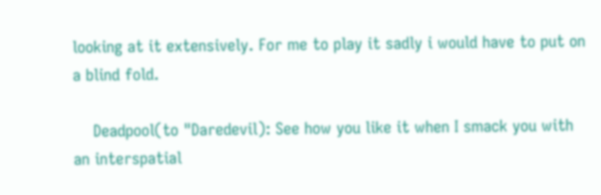looking at it extensively. For me to play it sadly i would have to put on a blind fold.

    Deadpool(to "Daredevil): See how you like it when I smack you with an interspatial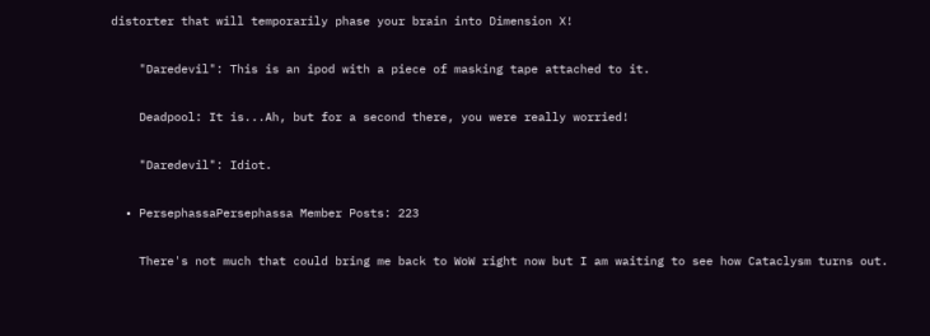distorter that will temporarily phase your brain into Dimension X!

    "Daredevil": This is an ipod with a piece of masking tape attached to it.

    Deadpool: It is...Ah, but for a second there, you were really worried!

    "Daredevil": Idiot.

  • PersephassaPersephassa Member Posts: 223

    There's not much that could bring me back to WoW right now but I am waiting to see how Cataclysm turns out.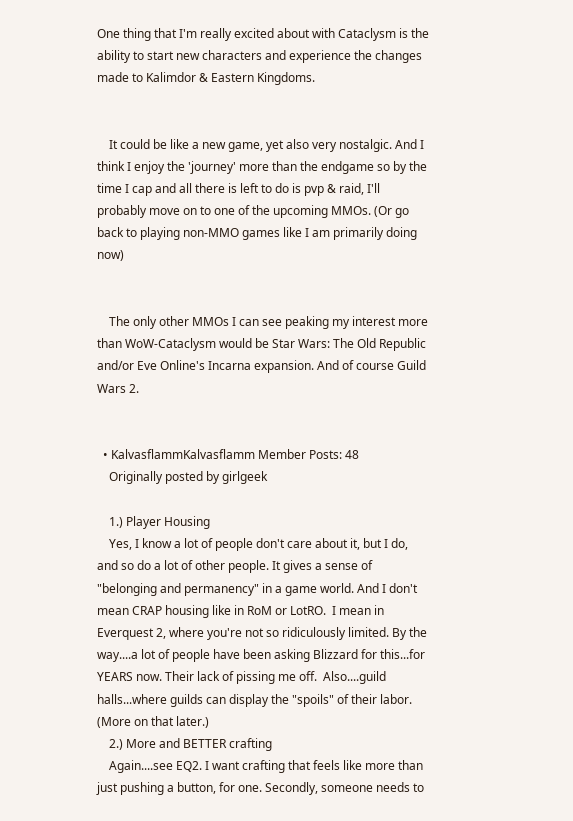One thing that I'm really excited about with Cataclysm is the ability to start new characters and experience the changes made to Kalimdor & Eastern Kingdoms.


    It could be like a new game, yet also very nostalgic. And I think I enjoy the 'journey' more than the endgame so by the time I cap and all there is left to do is pvp & raid, I'll probably move on to one of the upcoming MMOs. (Or go back to playing non-MMO games like I am primarily doing now)


    The only other MMOs I can see peaking my interest more than WoW-Cataclysm would be Star Wars: The Old Republic and/or Eve Online's Incarna expansion. And of course Guild Wars 2.


  • KalvasflammKalvasflamm Member Posts: 48
    Originally posted by girlgeek

    1.) Player Housing
    Yes, I know a lot of people don't care about it, but I do, and so do a lot of other people. It gives a sense of "belonging and permanency" in a game world. And I don't mean CRAP housing like in RoM or LotRO.  I mean in Everquest 2, where you're not so ridiculously limited. By the way....a lot of people have been asking Blizzard for this...for YEARS now. Their lack of pissing me off.  Also....guild halls...where guilds can display the "spoils" of their labor. (More on that later.)
    2.) More and BETTER crafting
    Again....see EQ2. I want crafting that feels like more than just pushing a button, for one. Secondly, someone needs to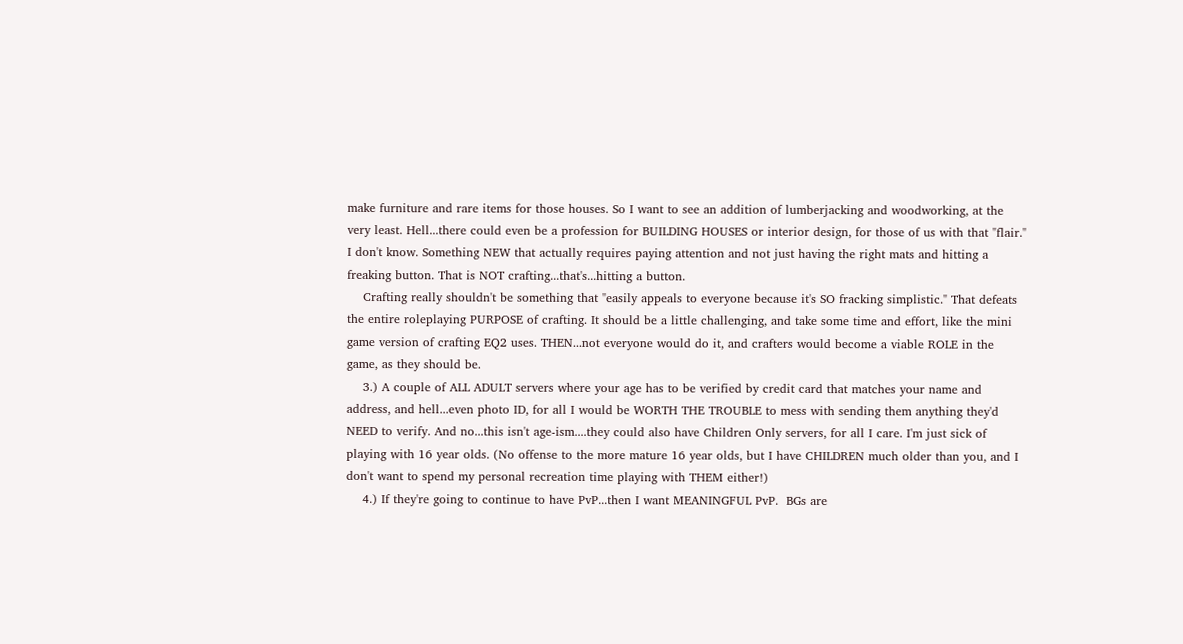make furniture and rare items for those houses. So I want to see an addition of lumberjacking and woodworking, at the very least. Hell...there could even be a profession for BUILDING HOUSES or interior design, for those of us with that "flair." I don't know. Something NEW that actually requires paying attention and not just having the right mats and hitting a freaking button. That is NOT crafting...that's...hitting a button.
    Crafting really shouldn't be something that "easily appeals to everyone because it's SO fracking simplistic." That defeats the entire roleplaying PURPOSE of crafting. It should be a little challenging, and take some time and effort, like the mini game version of crafting EQ2 uses. THEN...not everyone would do it, and crafters would become a viable ROLE in the game, as they should be.
    3.) A couple of ALL ADULT servers where your age has to be verified by credit card that matches your name and address, and hell...even photo ID, for all I would be WORTH THE TROUBLE to mess with sending them anything they'd NEED to verify. And no...this isn't age-ism....they could also have Children Only servers, for all I care. I'm just sick of playing with 16 year olds. (No offense to the more mature 16 year olds, but I have CHILDREN much older than you, and I don't want to spend my personal recreation time playing with THEM either!)
    4.) If they're going to continue to have PvP...then I want MEANINGFUL PvP.  BGs are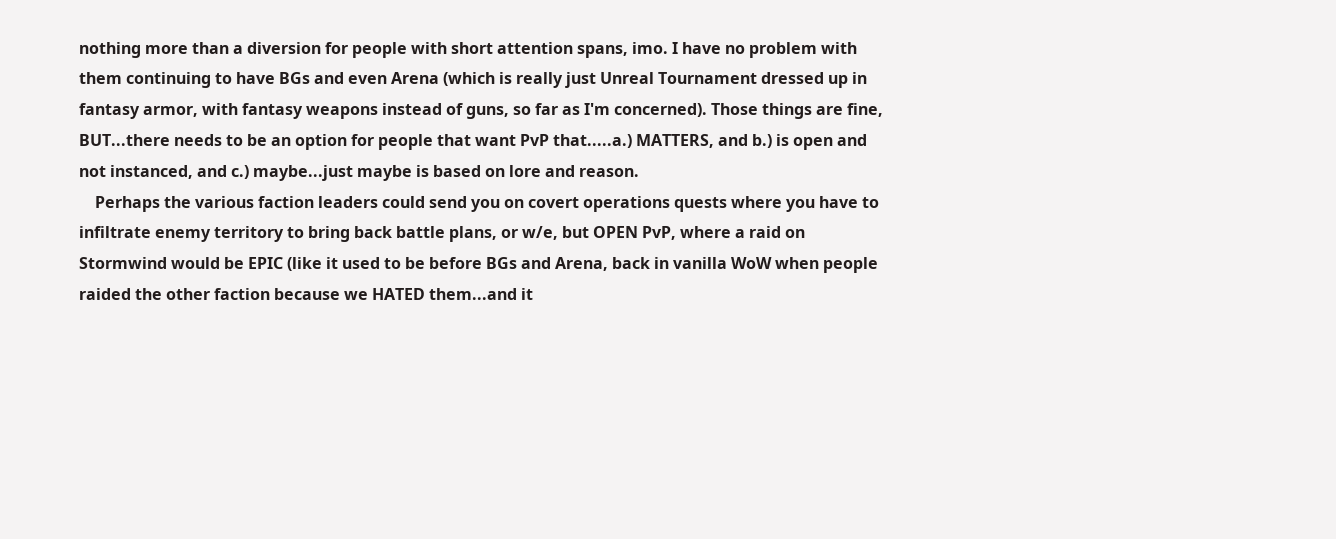nothing more than a diversion for people with short attention spans, imo. I have no problem with them continuing to have BGs and even Arena (which is really just Unreal Tournament dressed up in fantasy armor, with fantasy weapons instead of guns, so far as I'm concerned). Those things are fine, BUT...there needs to be an option for people that want PvP that.....a.) MATTERS, and b.) is open and not instanced, and c.) maybe...just maybe is based on lore and reason.
    Perhaps the various faction leaders could send you on covert operations quests where you have to infiltrate enemy territory to bring back battle plans, or w/e, but OPEN PvP, where a raid on Stormwind would be EPIC (like it used to be before BGs and Arena, back in vanilla WoW when people raided the other faction because we HATED them...and it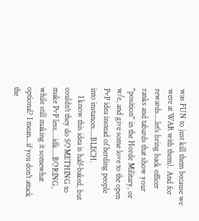was FUN to just kill them because we were at WAR with them). And for rewards....let's bring back officer ranks and tabards that show your "position" in the Horde Military, or w/e, and give some love to the open PvP idea instead of herding people into instances....BLECH.
    I know this idea is half-baked, but couldn't they do SOMETHING to make PvP less....idk....BORING, while still making it somewhat optional? I mean...if you don't attack the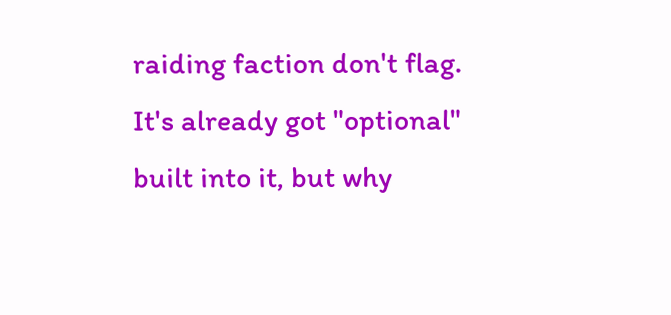raiding faction don't flag. It's already got "optional" built into it, but why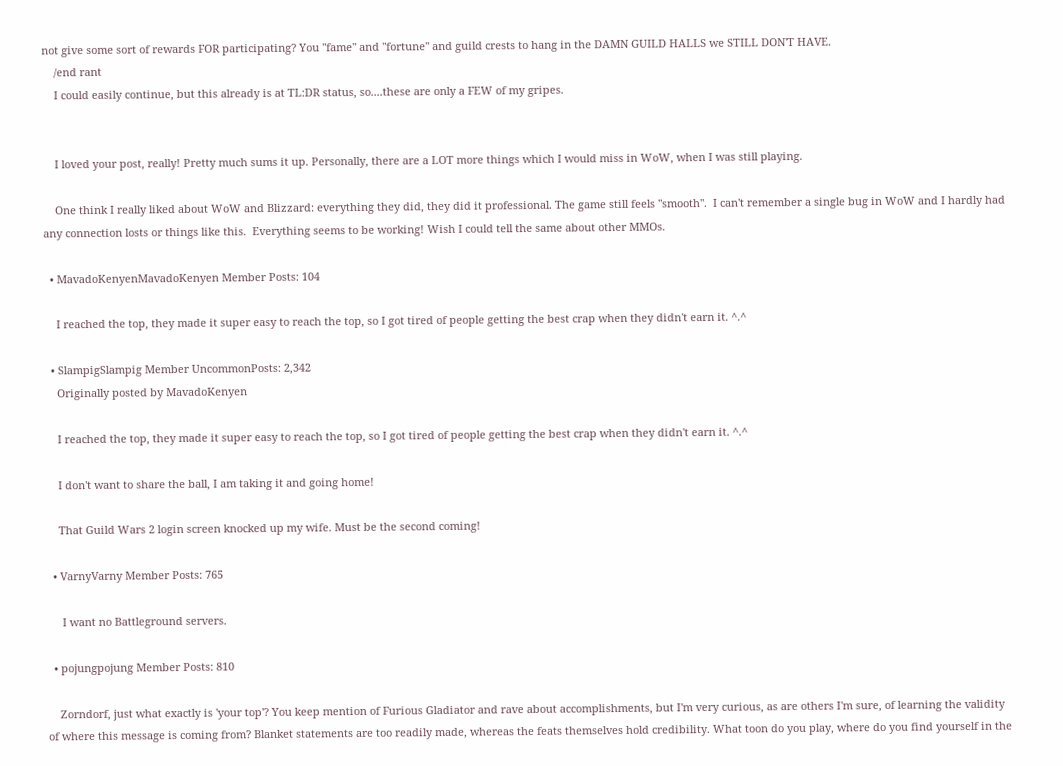not give some sort of rewards FOR participating? You "fame" and "fortune" and guild crests to hang in the DAMN GUILD HALLS we STILL DON'T HAVE.
    /end rant
    I could easily continue, but this already is at TL:DR status, so....these are only a FEW of my gripes.


    I loved your post, really! Pretty much sums it up. Personally, there are a LOT more things which I would miss in WoW, when I was still playing.

    One think I really liked about WoW and Blizzard: everything they did, they did it professional. The game still feels "smooth".  I can't remember a single bug in WoW and I hardly had any connection losts or things like this.  Everything seems to be working! Wish I could tell the same about other MMOs.

  • MavadoKenyenMavadoKenyen Member Posts: 104

    I reached the top, they made it super easy to reach the top, so I got tired of people getting the best crap when they didn't earn it. ^.^

  • SlampigSlampig Member UncommonPosts: 2,342
    Originally posted by MavadoKenyen

    I reached the top, they made it super easy to reach the top, so I got tired of people getting the best crap when they didn't earn it. ^.^

    I don't want to share the ball, I am taking it and going home!

    That Guild Wars 2 login screen knocked up my wife. Must be the second coming!

  • VarnyVarny Member Posts: 765

     I want no Battleground servers.

  • pojungpojung Member Posts: 810

    Zorndorf, just what exactly is 'your top'? You keep mention of Furious Gladiator and rave about accomplishments, but I'm very curious, as are others I'm sure, of learning the validity of where this message is coming from? Blanket statements are too readily made, whereas the feats themselves hold credibility. What toon do you play, where do you find yourself in the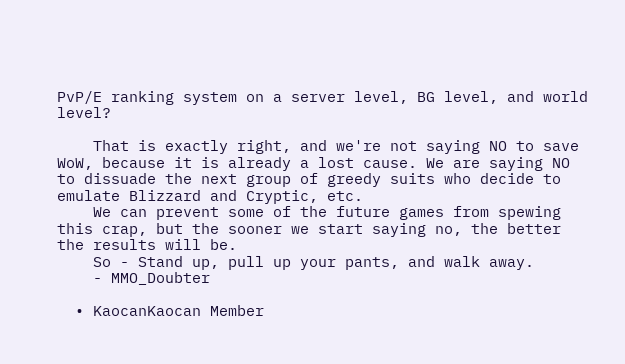PvP/E ranking system on a server level, BG level, and world level?

    That is exactly right, and we're not saying NO to save WoW, because it is already a lost cause. We are saying NO to dissuade the next group of greedy suits who decide to emulate Blizzard and Cryptic, etc.
    We can prevent some of the future games from spewing this crap, but the sooner we start saying no, the better the results will be.
    So - Stand up, pull up your pants, and walk away.
    - MMO_Doubter

  • KaocanKaocan Member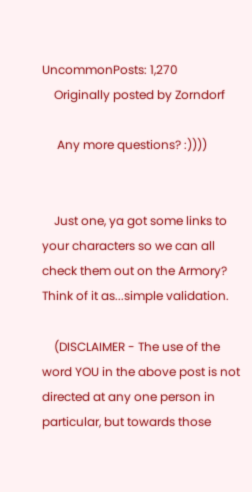UncommonPosts: 1,270
    Originally posted by Zorndorf

     Any more questions? :))))


    Just one, ya got some links to your characters so we can all check them out on the Armory? Think of it as...simple validation.

    (DISCLAIMER - The use of the word YOU in the above post is not directed at any one person in particular, but towards those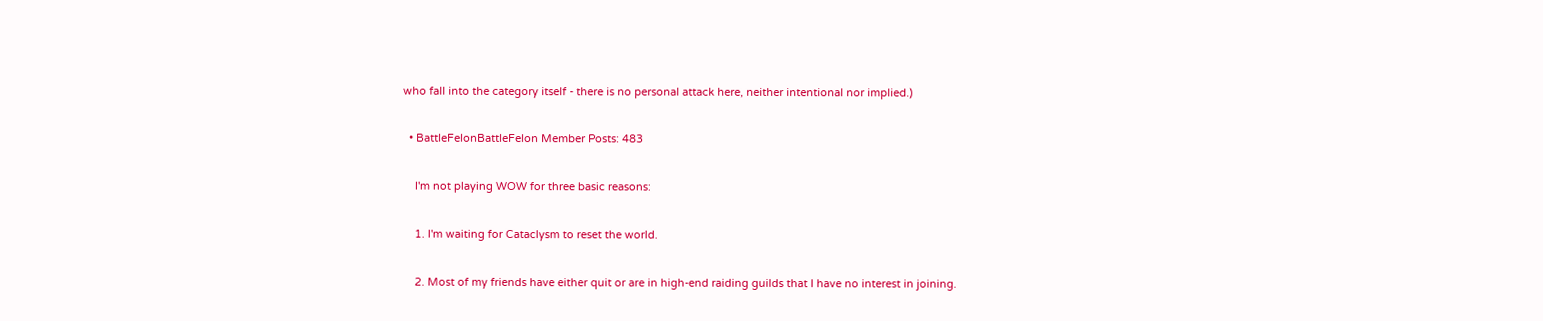who fall into the category itself - there is no personal attack here, neither intentional nor implied.)

  • BattleFelonBattleFelon Member Posts: 483

    I'm not playing WOW for three basic reasons:

    1. I'm waiting for Cataclysm to reset the world.

    2. Most of my friends have either quit or are in high-end raiding guilds that I have no interest in joining.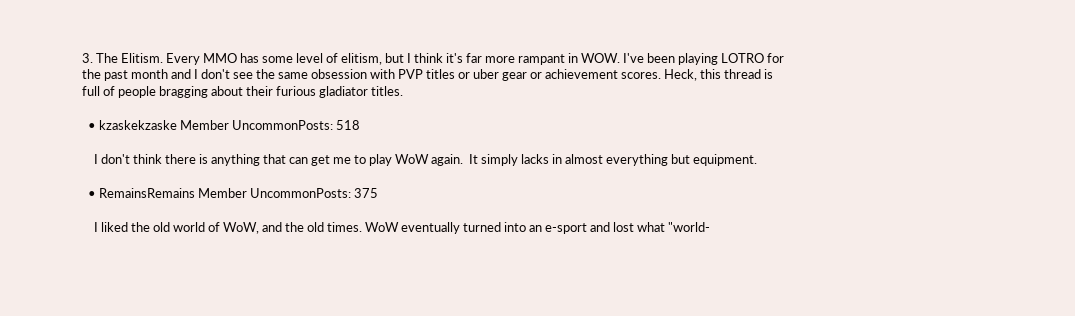3. The Elitism. Every MMO has some level of elitism, but I think it's far more rampant in WOW. I've been playing LOTRO for the past month and I don't see the same obsession with PVP titles or uber gear or achievement scores. Heck, this thread is full of people bragging about their furious gladiator titles.

  • kzaskekzaske Member UncommonPosts: 518

    I don't think there is anything that can get me to play WoW again.  It simply lacks in almost everything but equipment.

  • RemainsRemains Member UncommonPosts: 375

    I liked the old world of WoW, and the old times. WoW eventually turned into an e-sport and lost what "world-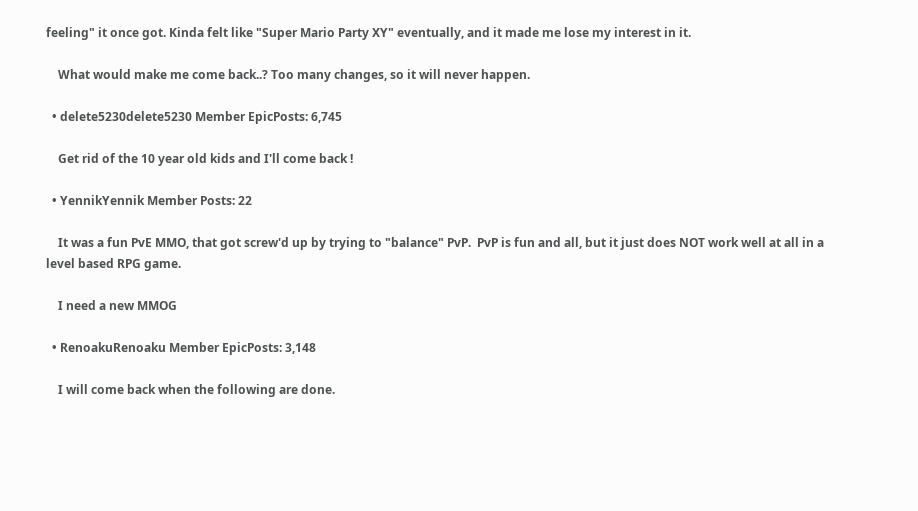feeling" it once got. Kinda felt like "Super Mario Party XY" eventually, and it made me lose my interest in it.

    What would make me come back..? Too many changes, so it will never happen.

  • delete5230delete5230 Member EpicPosts: 6,745

    Get rid of the 10 year old kids and I'll come back !

  • YennikYennik Member Posts: 22

    It was a fun PvE MMO, that got screw'd up by trying to "balance" PvP.  PvP is fun and all, but it just does NOT work well at all in a level based RPG game.

    I need a new MMOG

  • RenoakuRenoaku Member EpicPosts: 3,148

    I will come back when the following are done.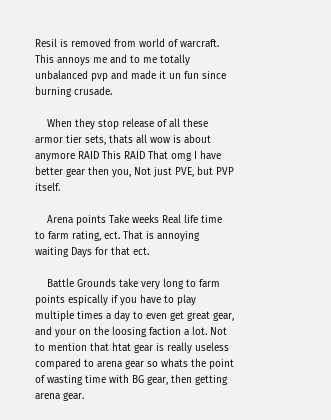Resil is removed from world of warcraft. This annoys me and to me totally unbalanced pvp and made it un fun since burning crusade.

    When they stop release of all these armor tier sets, thats all wow is about anymore RAID This RAID That omg I have better gear then you, Not just PVE, but PVP itself.

    Arena points Take weeks Real life time to farm rating, ect. That is annoying waiting Days for that ect.

    Battle Grounds take very long to farm points espically if you have to play multiple times a day to even get great gear, and your on the loosing faction a lot. Not to mention that htat gear is really useless compared to arena gear so whats the point of wasting time with BG gear, then getting arena gear.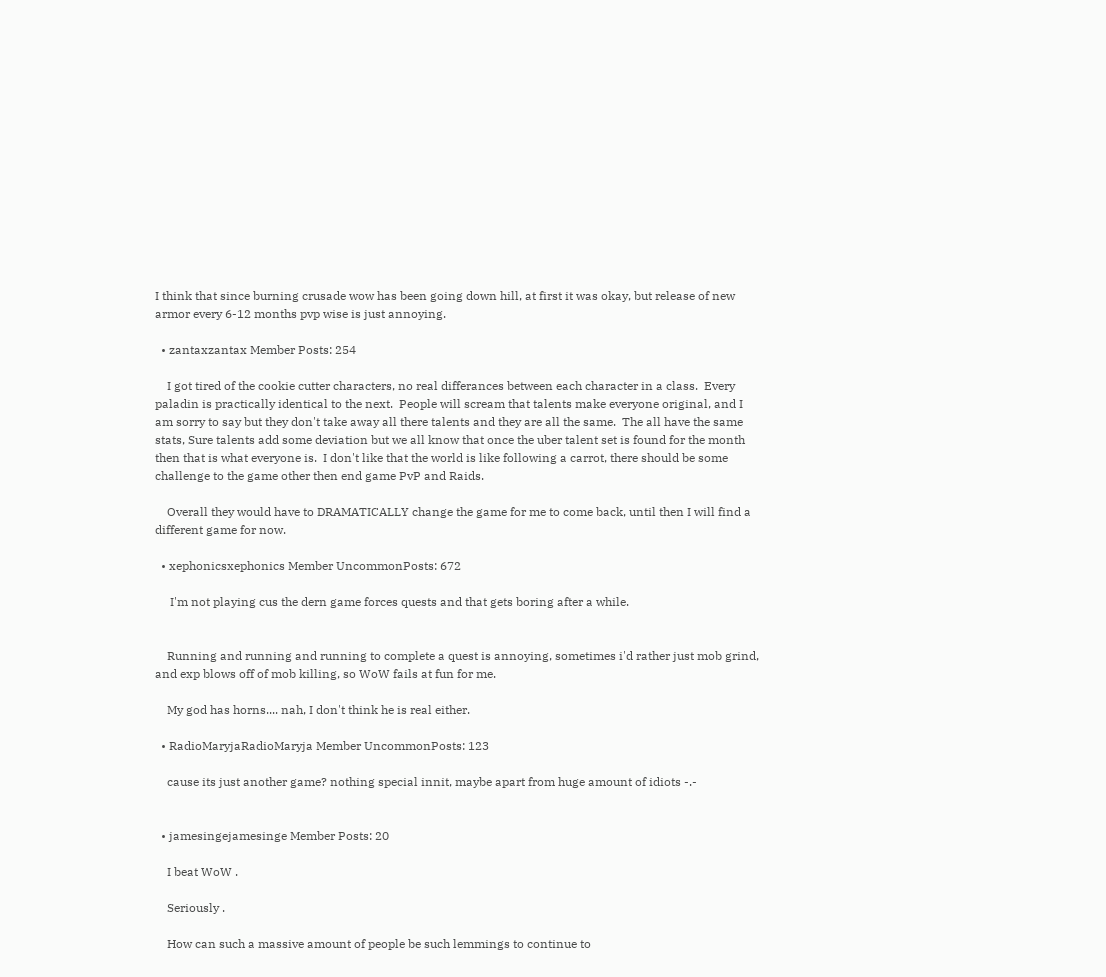I think that since burning crusade wow has been going down hill, at first it was okay, but release of new armor every 6-12 months pvp wise is just annoying.

  • zantaxzantax Member Posts: 254

    I got tired of the cookie cutter characters, no real differances between each character in a class.  Every paladin is practically identical to the next.  People will scream that talents make everyone original, and I am sorry to say but they don't take away all there talents and they are all the same.  The all have the same stats, Sure talents add some deviation but we all know that once the uber talent set is found for the month then that is what everyone is.  I don't like that the world is like following a carrot, there should be some challenge to the game other then end game PvP and Raids.

    Overall they would have to DRAMATICALLY change the game for me to come back, until then I will find a different game for now.

  • xephonicsxephonics Member UncommonPosts: 672

     I'm not playing cus the dern game forces quests and that gets boring after a while.


    Running and running and running to complete a quest is annoying, sometimes i'd rather just mob grind, and exp blows off of mob killing, so WoW fails at fun for me.

    My god has horns.... nah, I don't think he is real either.

  • RadioMaryjaRadioMaryja Member UncommonPosts: 123

    cause its just another game? nothing special innit, maybe apart from huge amount of idiots -.-


  • jamesingejamesinge Member Posts: 20

    I beat WoW .

    Seriously .

    How can such a massive amount of people be such lemmings to continue to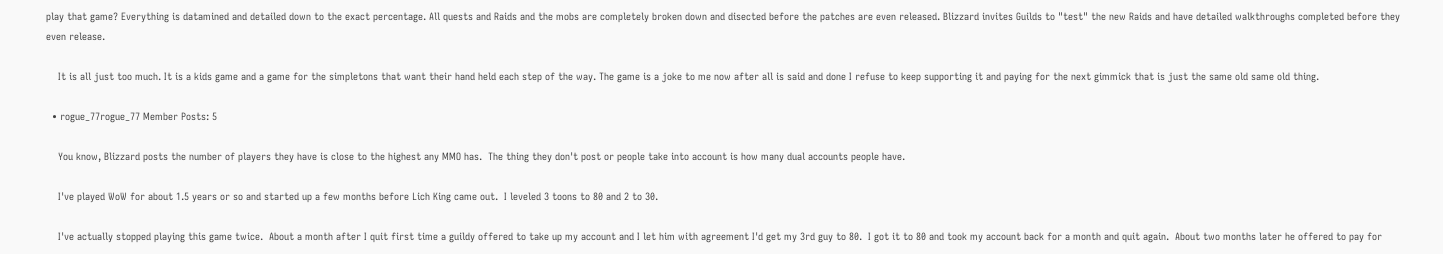play that game? Everything is datamined and detailed down to the exact percentage. All quests and Raids and the mobs are completely broken down and disected before the patches are even released. Blizzard invites Guilds to "test" the new Raids and have detailed walkthroughs completed before they even release.

    It is all just too much. It is a kids game and a game for the simpletons that want their hand held each step of the way. The game is a joke to me now after all is said and done I refuse to keep supporting it and paying for the next gimmick that is just the same old same old thing.

  • rogue_77rogue_77 Member Posts: 5

    You know, Blizzard posts the number of players they have is close to the highest any MMO has.  The thing they don't post or people take into account is how many dual accounts people have.

    I've played WoW for about 1.5 years or so and started up a few months before Lich King came out.  I leveled 3 toons to 80 and 2 to 30.

    I've actually stopped playing this game twice.  About a month after I quit first time a guildy offered to take up my account and I let him with agreement I'd get my 3rd guy to 80.  I got it to 80 and took my account back for a month and quit again.  About two months later he offered to pay for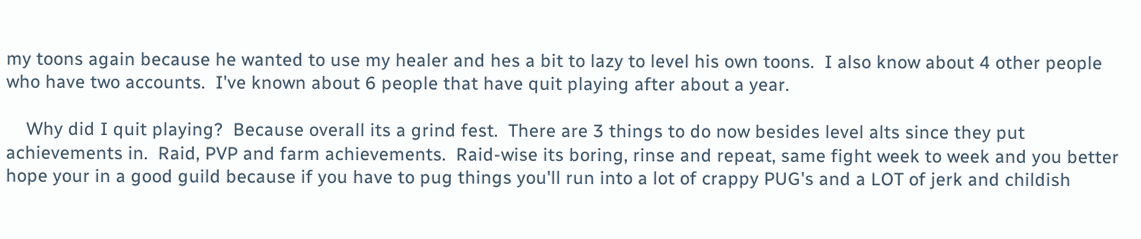my toons again because he wanted to use my healer and hes a bit to lazy to level his own toons.  I also know about 4 other people who have two accounts.  I've known about 6 people that have quit playing after about a year.

    Why did I quit playing?  Because overall its a grind fest.  There are 3 things to do now besides level alts since they put achievements in.  Raid, PVP and farm achievements.  Raid-wise its boring, rinse and repeat, same fight week to week and you better hope your in a good guild because if you have to pug things you'll run into a lot of crappy PUG's and a LOT of jerk and childish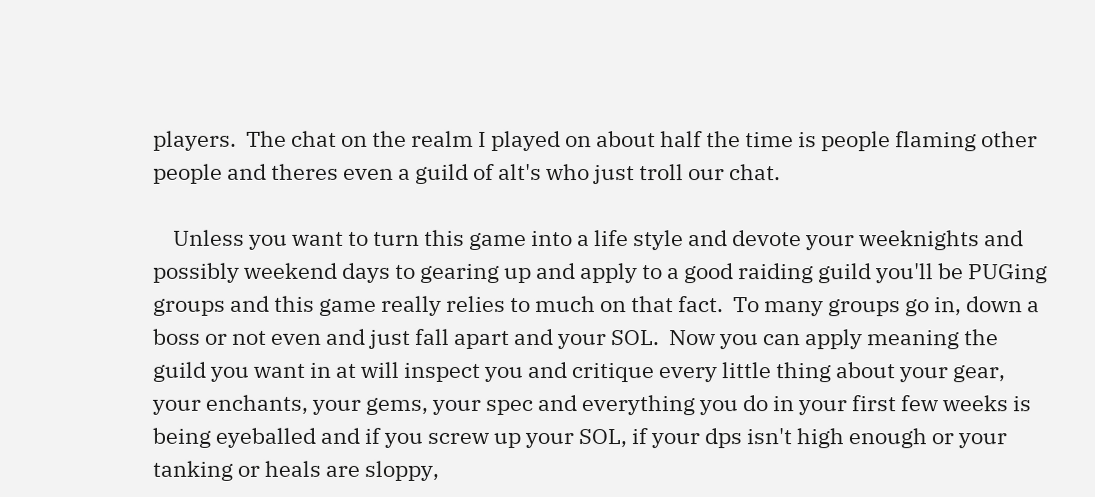players.  The chat on the realm I played on about half the time is people flaming other people and theres even a guild of alt's who just troll our chat.

    Unless you want to turn this game into a life style and devote your weeknights and possibly weekend days to gearing up and apply to a good raiding guild you'll be PUGing groups and this game really relies to much on that fact.  To many groups go in, down a boss or not even and just fall apart and your SOL.  Now you can apply meaning the guild you want in at will inspect you and critique every little thing about your gear, your enchants, your gems, your spec and everything you do in your first few weeks is being eyeballed and if you screw up your SOL, if your dps isn't high enough or your tanking or heals are sloppy,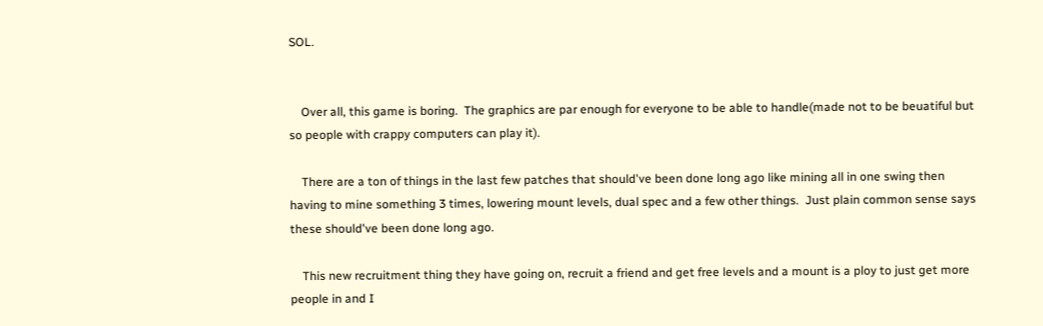SOL.


    Over all, this game is boring.  The graphics are par enough for everyone to be able to handle(made not to be beuatiful but so people with crappy computers can play it).

    There are a ton of things in the last few patches that should've been done long ago like mining all in one swing then having to mine something 3 times, lowering mount levels, dual spec and a few other things.  Just plain common sense says these should've been done long ago.

    This new recruitment thing they have going on, recruit a friend and get free levels and a mount is a ploy to just get more people in and I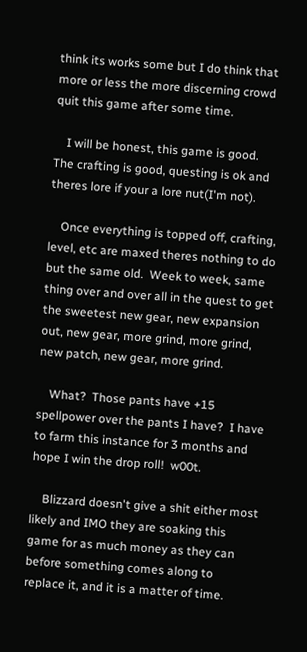think its works some but I do think that more or less the more discerning crowd quit this game after some time.

    I will be honest, this game is good.  The crafting is good, questing is ok and theres lore if your a lore nut(I'm not).

    Once everything is topped off, crafting, level, etc are maxed theres nothing to do but the same old.  Week to week, same thing over and over all in the quest to get the sweetest new gear, new expansion out, new gear, more grind, more grind, new patch, new gear, more grind.

    What?  Those pants have +15 spellpower over the pants I have?  I have to farm this instance for 3 months and hope I win the drop roll!  w00t.

    Blizzard doesn't give a shit either most likely and IMO they are soaking this game for as much money as they can before something comes along to replace it, and it is a matter of time.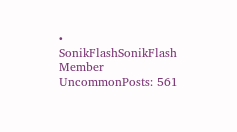• SonikFlashSonikFlash Member UncommonPosts: 561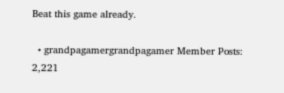Beat this game already.

  • grandpagamergrandpagamer Member Posts: 2,221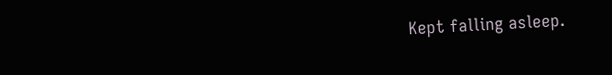Kept falling asleep.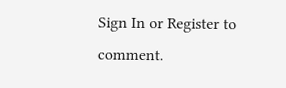Sign In or Register to comment.